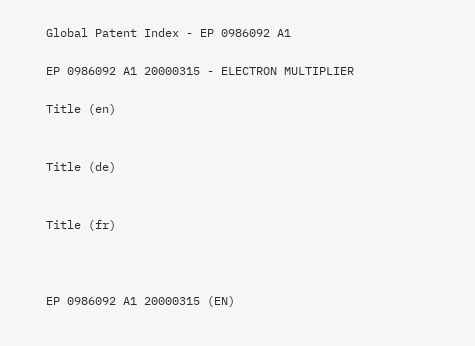Global Patent Index - EP 0986092 A1

EP 0986092 A1 20000315 - ELECTRON MULTIPLIER

Title (en)


Title (de)


Title (fr)



EP 0986092 A1 20000315 (EN)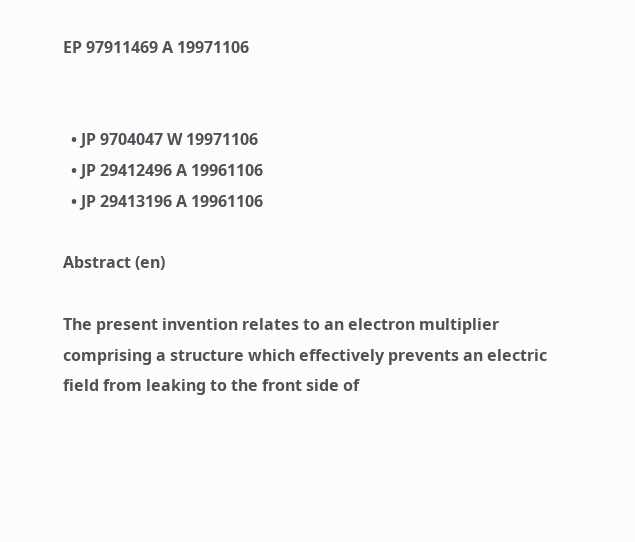EP 97911469 A 19971106


  • JP 9704047 W 19971106
  • JP 29412496 A 19961106
  • JP 29413196 A 19961106

Abstract (en)

The present invention relates to an electron multiplier comprising a structure which effectively prevents an electric field from leaking to the front side of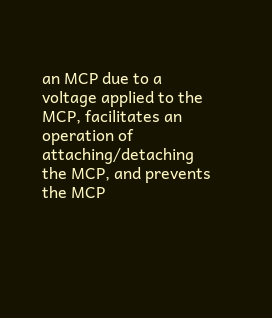an MCP due to a voltage applied to the MCP, facilitates an operation of attaching/detaching the MCP, and prevents the MCP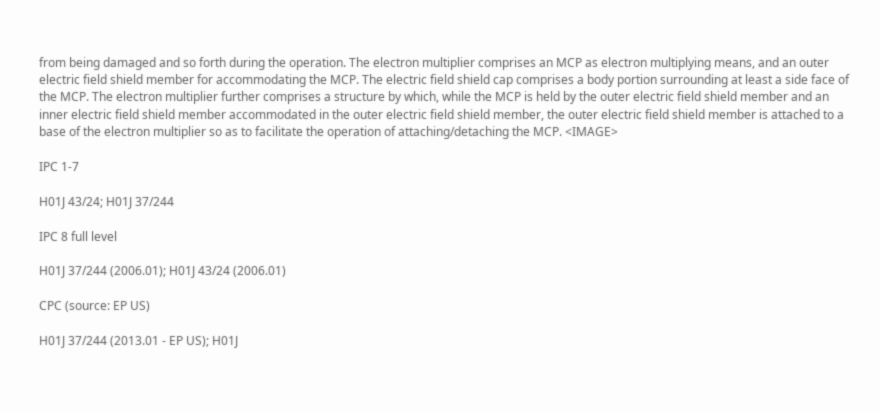from being damaged and so forth during the operation. The electron multiplier comprises an MCP as electron multiplying means, and an outer electric field shield member for accommodating the MCP. The electric field shield cap comprises a body portion surrounding at least a side face of the MCP. The electron multiplier further comprises a structure by which, while the MCP is held by the outer electric field shield member and an inner electric field shield member accommodated in the outer electric field shield member, the outer electric field shield member is attached to a base of the electron multiplier so as to facilitate the operation of attaching/detaching the MCP. <IMAGE>

IPC 1-7

H01J 43/24; H01J 37/244

IPC 8 full level

H01J 37/244 (2006.01); H01J 43/24 (2006.01)

CPC (source: EP US)

H01J 37/244 (2013.01 - EP US); H01J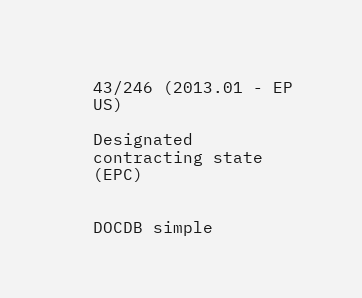43/246 (2013.01 - EP US)

Designated contracting state (EPC)


DOCDB simple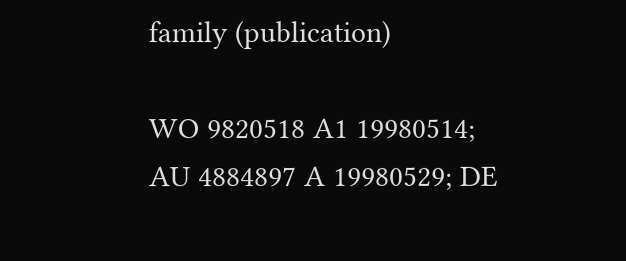family (publication)

WO 9820518 A1 19980514; AU 4884897 A 19980529; DE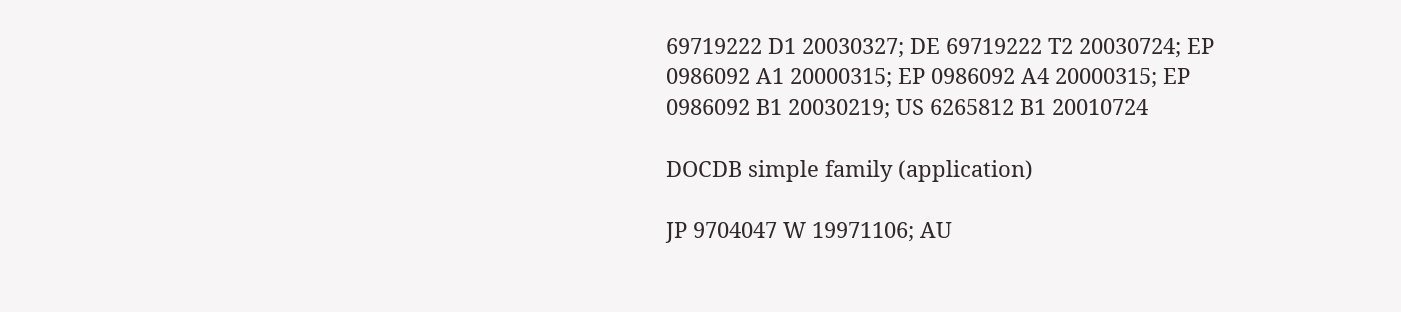69719222 D1 20030327; DE 69719222 T2 20030724; EP 0986092 A1 20000315; EP 0986092 A4 20000315; EP 0986092 B1 20030219; US 6265812 B1 20010724

DOCDB simple family (application)

JP 9704047 W 19971106; AU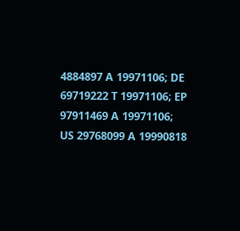4884897 A 19971106; DE 69719222 T 19971106; EP 97911469 A 19971106; US 29768099 A 19990818